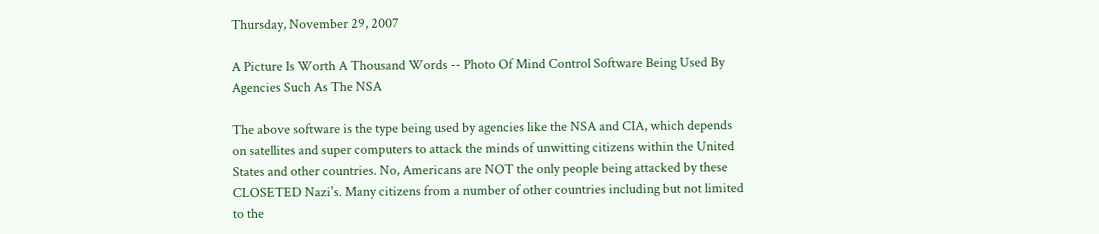Thursday, November 29, 2007

A Picture Is Worth A Thousand Words -- Photo Of Mind Control Software Being Used By Agencies Such As The NSA

The above software is the type being used by agencies like the NSA and CIA, which depends on satellites and super computers to attack the minds of unwitting citizens within the United States and other countries. No, Americans are NOT the only people being attacked by these CLOSETED Nazi's. Many citizens from a number of other countries including but not limited to the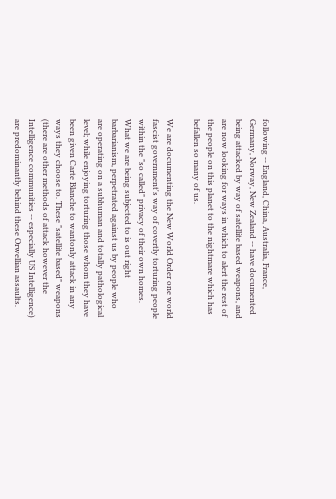following -- England, China, Australia, France, Germany, Norway, New Zealand -- have documented being attacked by way of satellite based weapons, and are now looking for ways in which to alert the rest of the people on this planet to the nightmare which has befallen so many of us.

We are documenting the New World Order one world fascist government's way of covertly torturing people within the "so called" privacy of their own homes. What we are being subjected to is out right barbarianism, perpetrated against us by people who are operating on a subhuman and totally pathological level; while enjoying torturing those whom they have been given Carte Blanche to wantonly attack in any ways they choose to. These "satellite based" weapons (there are other methods of attack however the Intelligence communities -- especially US Intelligence) are predominantly behind these Orwellian assaults.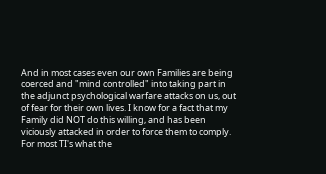And in most cases even our own Families are being coerced and "mind controlled" into taking part in the adjunct psychological warfare attacks on us, out of fear for their own lives. I know for a fact that my Family did NOT do this willing, and has been viciously attacked in order to force them to comply. For most TI's what the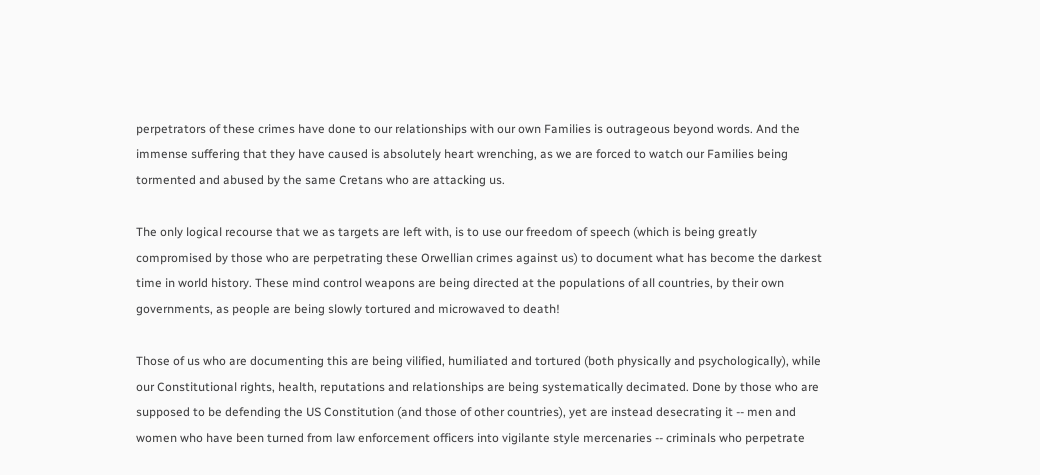perpetrators of these crimes have done to our relationships with our own Families is outrageous beyond words. And the immense suffering that they have caused is absolutely heart wrenching, as we are forced to watch our Families being tormented and abused by the same Cretans who are attacking us.

The only logical recourse that we as targets are left with, is to use our freedom of speech (which is being greatly compromised by those who are perpetrating these Orwellian crimes against us) to document what has become the darkest time in world history. These mind control weapons are being directed at the populations of all countries, by their own governments, as people are being slowly tortured and microwaved to death!

Those of us who are documenting this are being vilified, humiliated and tortured (both physically and psychologically), while our Constitutional rights, health, reputations and relationships are being systematically decimated. Done by those who are supposed to be defending the US Constitution (and those of other countries), yet are instead desecrating it -- men and women who have been turned from law enforcement officers into vigilante style mercenaries -- criminals who perpetrate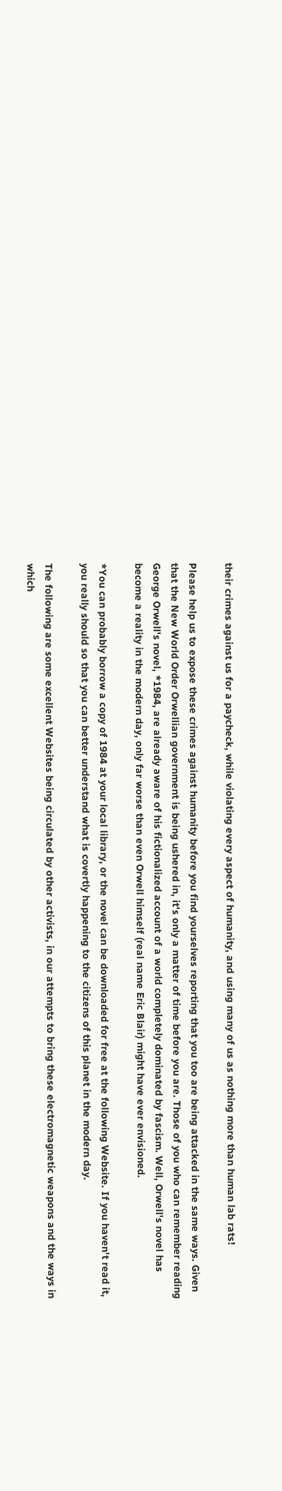their crimes against us for a paycheck, while violating every aspect of humanity, and using many of us as nothing more than human lab rats!

Please help us to expose these crimes against humanity before you find yourselves reporting that you too are being attacked in the same ways. Given that the New World Order Orwellian government is being ushered in, it's only a matter of time before you are. Those of you who can remember reading George Orwell's novel, *1984, are already aware of his fictionalized account of a world completely dominated by fascism. Well, Orwell's novel has become a reality in the modern day, only far worse than even Orwell himself (real name Eric Blair) might have ever envisioned.

*You can probably borrow a copy of 1984 at your local library, or the novel can be downloaded for free at the following Website. If you haven't read it, you really should so that you can better understand what is covertly happening to the citizens of this planet in the modern day.

The following are some excellent Websites being circulated by other activists, in our attempts to bring these electromagnetic weapons and the ways in which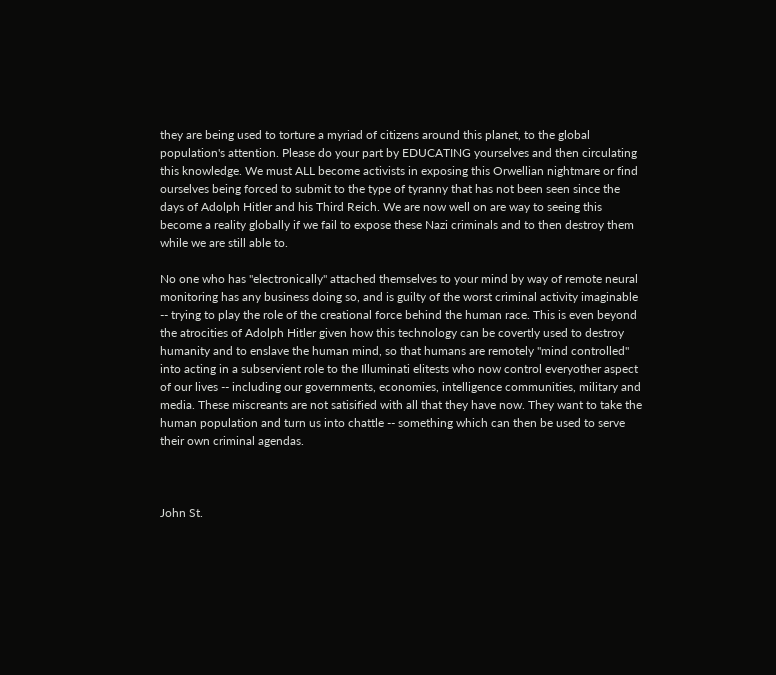they are being used to torture a myriad of citizens around this planet, to the global population's attention. Please do your part by EDUCATING yourselves and then circulating this knowledge. We must ALL become activists in exposing this Orwellian nightmare or find ourselves being forced to submit to the type of tyranny that has not been seen since the days of Adolph Hitler and his Third Reich. We are now well on are way to seeing this become a reality globally if we fail to expose these Nazi criminals and to then destroy them while we are still able to.

No one who has "electronically" attached themselves to your mind by way of remote neural monitoring has any business doing so, and is guilty of the worst criminal activity imaginable -- trying to play the role of the creational force behind the human race. This is even beyond the atrocities of Adolph Hitler given how this technology can be covertly used to destroy humanity and to enslave the human mind, so that humans are remotely "mind controlled" into acting in a subservient role to the Illuminati elitests who now control everyother aspect of our lives -- including our governments, economies, intelligence communities, military and media. These miscreants are not satisified with all that they have now. They want to take the human population and turn us into chattle -- something which can then be used to serve their own criminal agendas.



John St.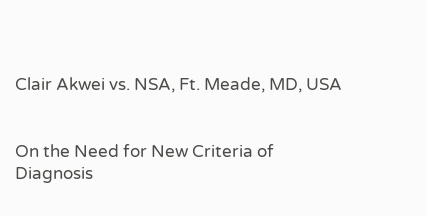Clair Akwei vs. NSA, Ft. Meade, MD, USA


On the Need for New Criteria of Diagnosis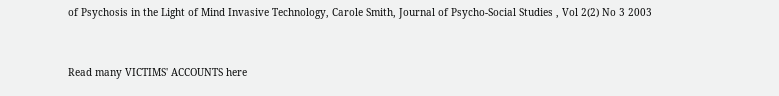of Psychosis in the Light of Mind Invasive Technology, Carole Smith, Journal of Psycho-Social Studies , Vol 2(2) No 3 2003


Read many VICTIMS' ACCOUNTS here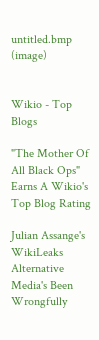untitled.bmp (image)


Wikio - Top Blogs

"The Mother Of All Black Ops" Earns A Wikio's Top Blog Rating

Julian Assange's WikiLeaks Alternative Media's Been Wrongfully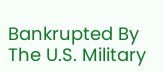Bankrupted By The U.S. Military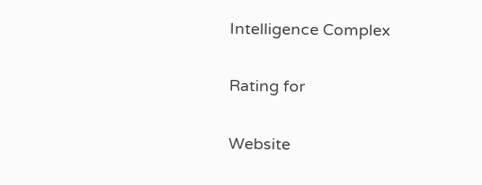Intelligence Complex

Rating for

Website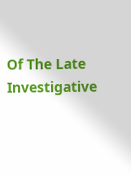Of The Late Investigative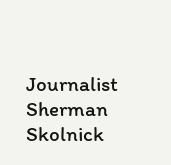Journalist Sherman Skolnick